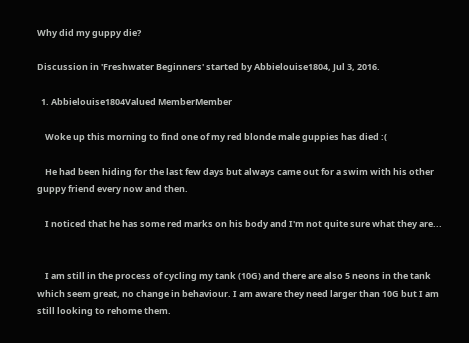Why did my guppy die?

Discussion in 'Freshwater Beginners' started by Abbielouise1804, Jul 3, 2016.

  1. Abbielouise1804Valued MemberMember

    Woke up this morning to find one of my red blonde male guppies has died :(

    He had been hiding for the last few days but always came out for a swim with his other guppy friend every now and then.

    I noticed that he has some red marks on his body and I'm not quite sure what they are...


    I am still in the process of cycling my tank (10G) and there are also 5 neons in the tank which seem great, no change in behaviour. I am aware they need larger than 10G but I am still looking to rehome them.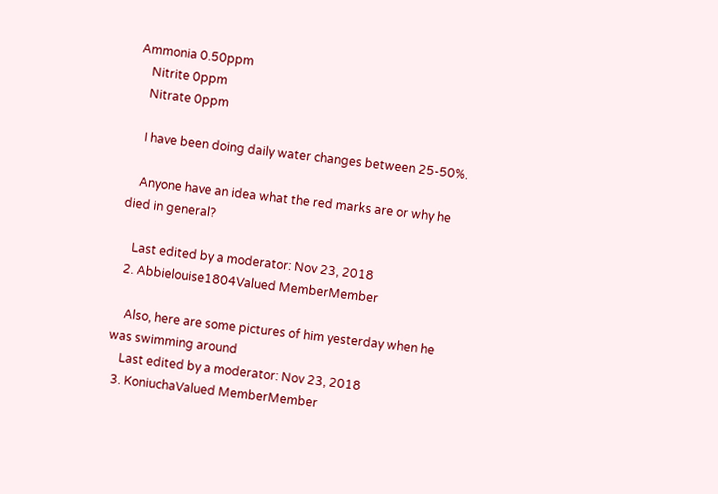Ammonia 0.50ppm
    Nitrite 0ppm
    Nitrate 0ppm

    I have been doing daily water changes between 25-50%.

    Anyone have an idea what the red marks are or why he died in general?

    Last edited by a moderator: Nov 23, 2018
  2. Abbielouise1804Valued MemberMember

    Also, here are some pictures of him yesterday when he was swimming around
    Last edited by a moderator: Nov 23, 2018
  3. KoniuchaValued MemberMember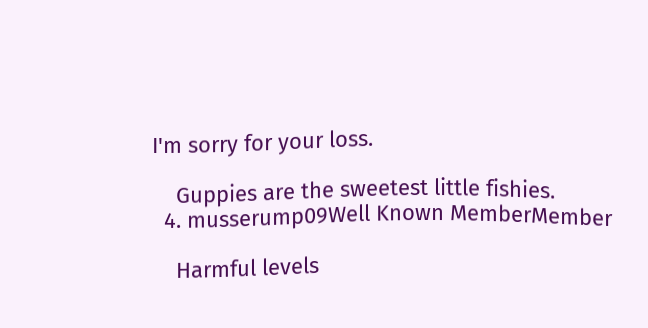I'm sorry for your loss.

    Guppies are the sweetest little fishies.
  4. musserump09Well Known MemberMember

    Harmful levels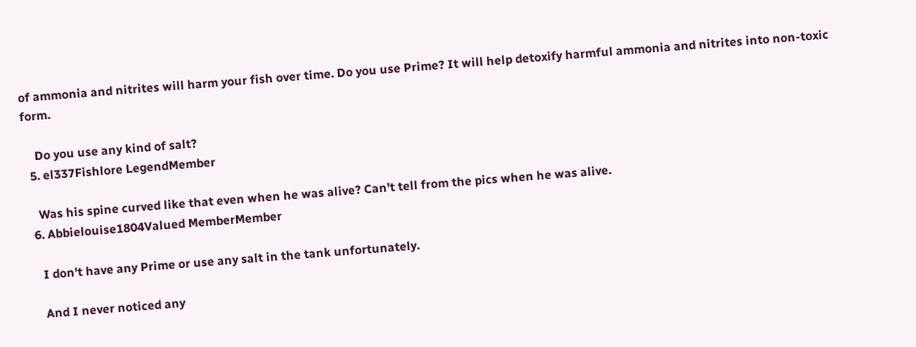of ammonia and nitrites will harm your fish over time. Do you use Prime? It will help detoxify harmful ammonia and nitrites into non-toxic form.

    Do you use any kind of salt?
  5. el337Fishlore LegendMember

    Was his spine curved like that even when he was alive? Can't tell from the pics when he was alive.
  6. Abbielouise1804Valued MemberMember

    I don't have any Prime or use any salt in the tank unfortunately.

    And I never noticed any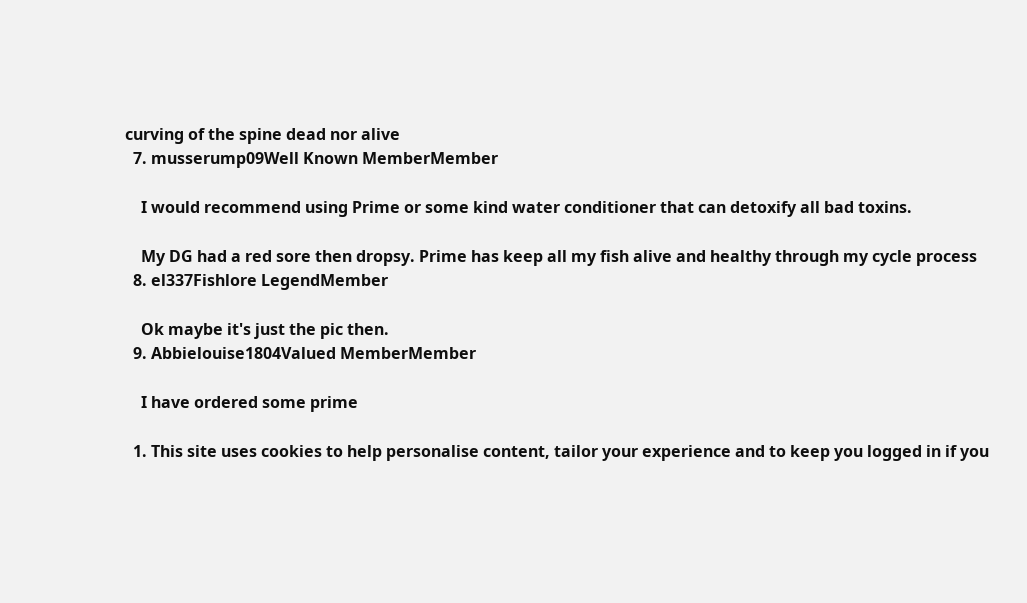curving of the spine dead nor alive
  7. musserump09Well Known MemberMember

    I would recommend using Prime or some kind water conditioner that can detoxify all bad toxins.

    My DG had a red sore then dropsy. Prime has keep all my fish alive and healthy through my cycle process
  8. el337Fishlore LegendMember

    Ok maybe it's just the pic then.
  9. Abbielouise1804Valued MemberMember

    I have ordered some prime

  1. This site uses cookies to help personalise content, tailor your experience and to keep you logged in if you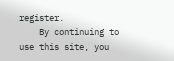register.
    By continuing to use this site, you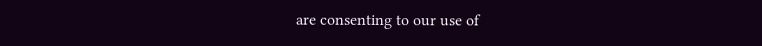are consenting to our use of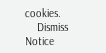cookies.
    Dismiss Notice